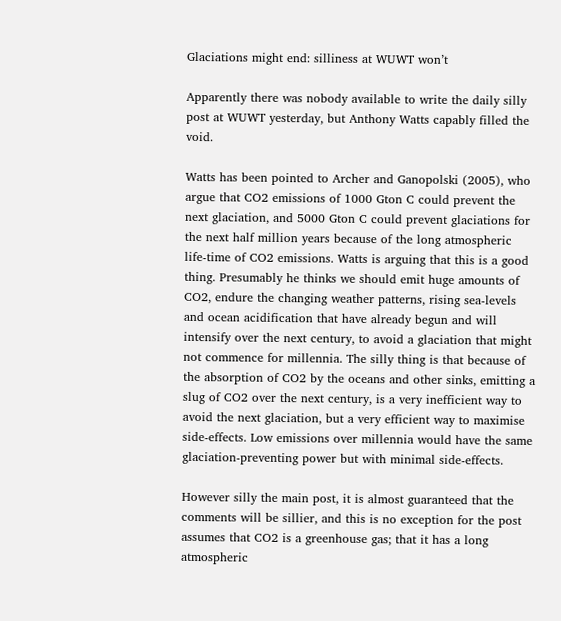Glaciations might end: silliness at WUWT won’t

Apparently there was nobody available to write the daily silly post at WUWT yesterday, but Anthony Watts capably filled the void.

Watts has been pointed to Archer and Ganopolski (2005), who argue that CO2 emissions of 1000 Gton C could prevent the next glaciation, and 5000 Gton C could prevent glaciations for the next half million years because of the long atmospheric life-time of CO2 emissions. Watts is arguing that this is a good thing. Presumably he thinks we should emit huge amounts of CO2, endure the changing weather patterns, rising sea-levels and ocean acidification that have already begun and will intensify over the next century, to avoid a glaciation that might not commence for millennia. The silly thing is that because of the absorption of CO2 by the oceans and other sinks, emitting a slug of CO2 over the next century, is a very inefficient way to avoid the next glaciation, but a very efficient way to maximise side-effects. Low emissions over millennia would have the same glaciation-preventing power but with minimal side-effects.

However silly the main post, it is almost guaranteed that the comments will be sillier, and this is no exception for the post assumes that CO2 is a greenhouse gas; that it has a long atmospheric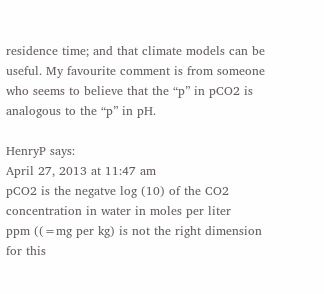residence time; and that climate models can be useful. My favourite comment is from someone who seems to believe that the “p” in pCO2 is analogous to the “p” in pH.

HenryP says:
April 27, 2013 at 11:47 am
pCO2 is the negatve log (10) of the CO2 concentration in water in moles per liter
ppm ((=mg per kg) is not the right dimension for this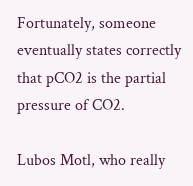Fortunately, someone eventually states correctly that pCO2 is the partial pressure of CO2.

Lubos Motl, who really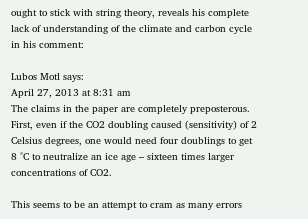ought to stick with string theory, reveals his complete lack of understanding of the climate and carbon cycle in his comment:

Lubos Motl says:
April 27, 2013 at 8:31 am
The claims in the paper are completely preposterous. First, even if the CO2 doubling caused (sensitivity) of 2 Celsius degrees, one would need four doublings to get 8 °C to neutralize an ice age – sixteen times larger concentrations of CO2.

This seems to be an attempt to cram as many errors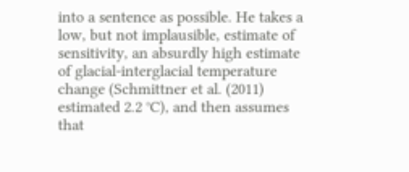into a sentence as possible. He takes a low, but not implausible, estimate of sensitivity, an absurdly high estimate of glacial-interglacial temperature change (Schmittner et al. (2011) estimated 2.2 °C), and then assumes that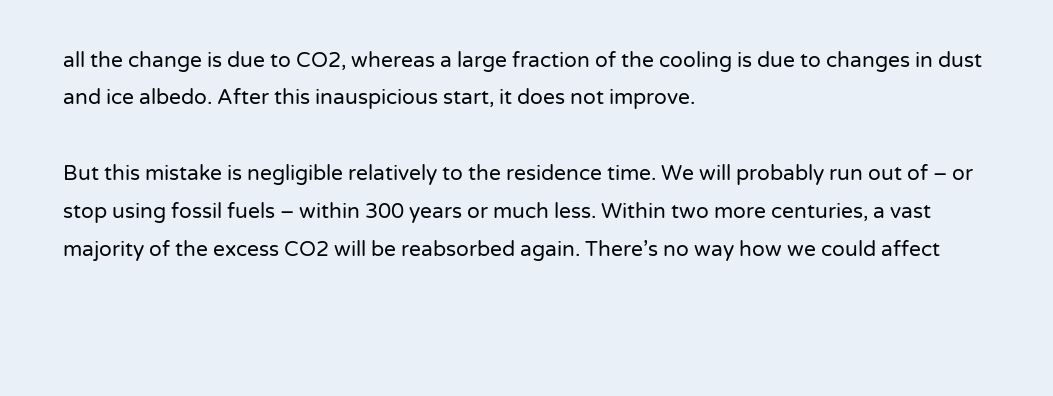all the change is due to CO2, whereas a large fraction of the cooling is due to changes in dust and ice albedo. After this inauspicious start, it does not improve.

But this mistake is negligible relatively to the residence time. We will probably run out of – or stop using fossil fuels – within 300 years or much less. Within two more centuries, a vast majority of the excess CO2 will be reabsorbed again. There’s no way how we could affect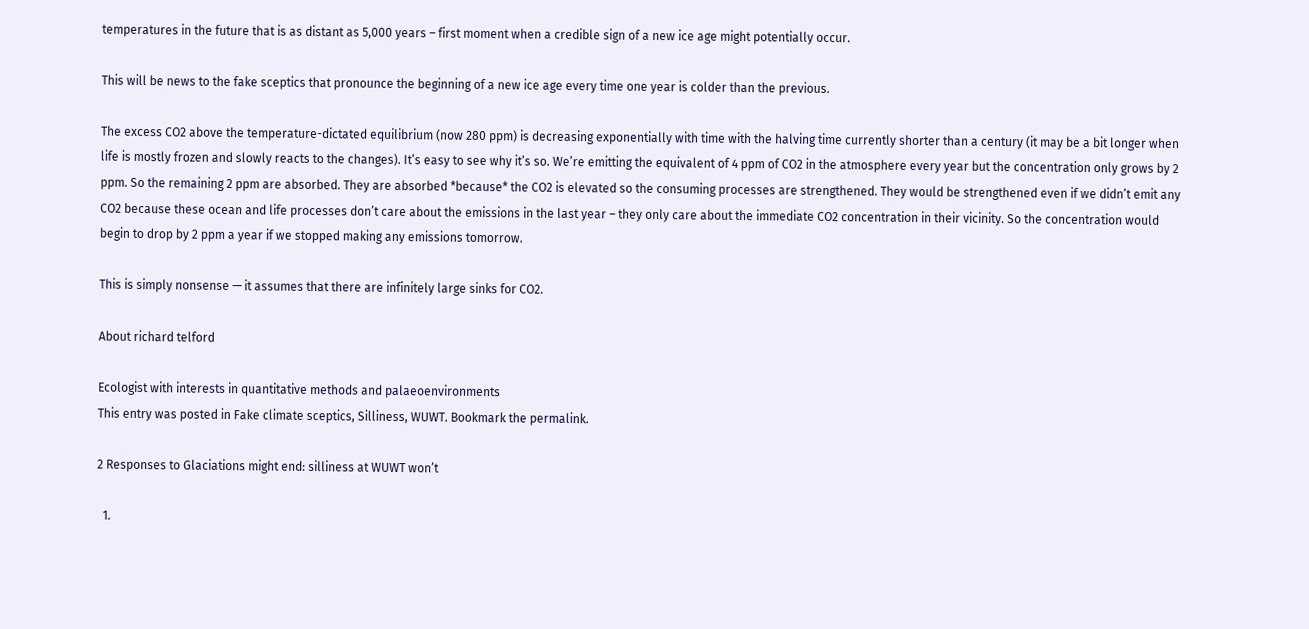temperatures in the future that is as distant as 5,000 years – first moment when a credible sign of a new ice age might potentially occur.

This will be news to the fake sceptics that pronounce the beginning of a new ice age every time one year is colder than the previous.

The excess CO2 above the temperature-dictated equilibrium (now 280 ppm) is decreasing exponentially with time with the halving time currently shorter than a century (it may be a bit longer when life is mostly frozen and slowly reacts to the changes). It’s easy to see why it’s so. We’re emitting the equivalent of 4 ppm of CO2 in the atmosphere every year but the concentration only grows by 2 ppm. So the remaining 2 ppm are absorbed. They are absorbed *because* the CO2 is elevated so the consuming processes are strengthened. They would be strengthened even if we didn’t emit any CO2 because these ocean and life processes don’t care about the emissions in the last year – they only care about the immediate CO2 concentration in their vicinity. So the concentration would begin to drop by 2 ppm a year if we stopped making any emissions tomorrow.

This is simply nonsense — it assumes that there are infinitely large sinks for CO2.

About richard telford

Ecologist with interests in quantitative methods and palaeoenvironments
This entry was posted in Fake climate sceptics, Silliness, WUWT. Bookmark the permalink.

2 Responses to Glaciations might end: silliness at WUWT won’t

  1.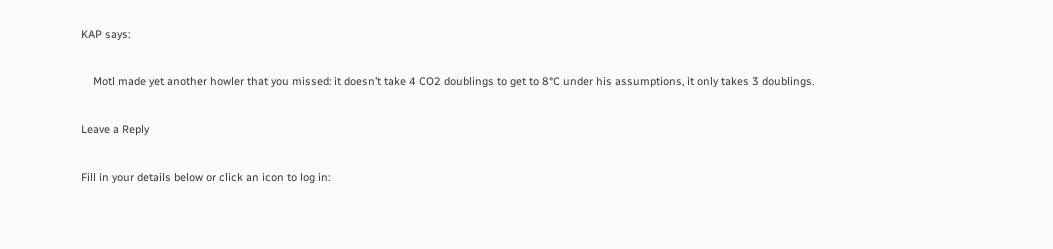KAP says:

    Motl made yet another howler that you missed: it doesn’t take 4 CO2 doublings to get to 8°C under his assumptions, it only takes 3 doublings.

Leave a Reply

Fill in your details below or click an icon to log in: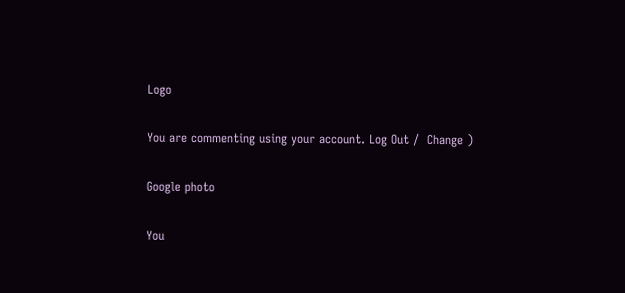Logo

You are commenting using your account. Log Out /  Change )

Google photo

You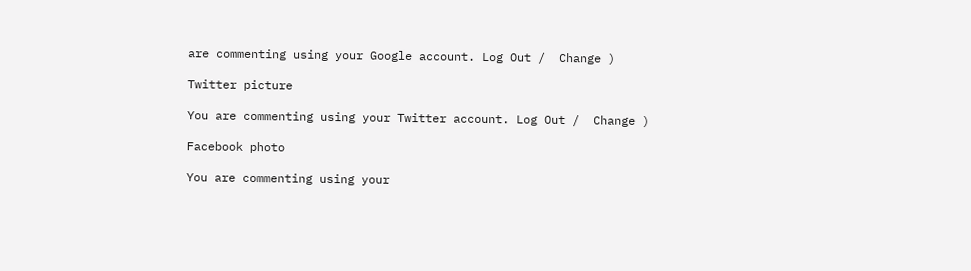are commenting using your Google account. Log Out /  Change )

Twitter picture

You are commenting using your Twitter account. Log Out /  Change )

Facebook photo

You are commenting using your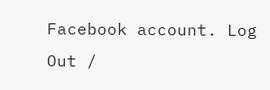Facebook account. Log Out /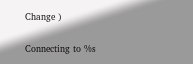Change )

Connecting to %s